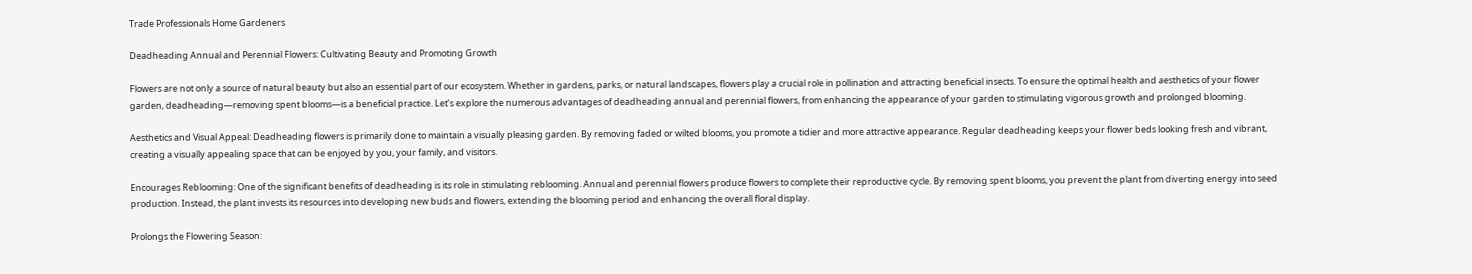Trade Professionals Home Gardeners

Deadheading Annual and Perennial Flowers: Cultivating Beauty and Promoting Growth

Flowers are not only a source of natural beauty but also an essential part of our ecosystem. Whether in gardens, parks, or natural landscapes, flowers play a crucial role in pollination and attracting beneficial insects. To ensure the optimal health and aesthetics of your flower garden, deadheading—removing spent blooms—is a beneficial practice. Let’s explore the numerous advantages of deadheading annual and perennial flowers, from enhancing the appearance of your garden to stimulating vigorous growth and prolonged blooming.

Aesthetics and Visual Appeal: Deadheading flowers is primarily done to maintain a visually pleasing garden. By removing faded or wilted blooms, you promote a tidier and more attractive appearance. Regular deadheading keeps your flower beds looking fresh and vibrant, creating a visually appealing space that can be enjoyed by you, your family, and visitors.

Encourages Reblooming: One of the significant benefits of deadheading is its role in stimulating reblooming. Annual and perennial flowers produce flowers to complete their reproductive cycle. By removing spent blooms, you prevent the plant from diverting energy into seed production. Instead, the plant invests its resources into developing new buds and flowers, extending the blooming period and enhancing the overall floral display.

Prolongs the Flowering Season: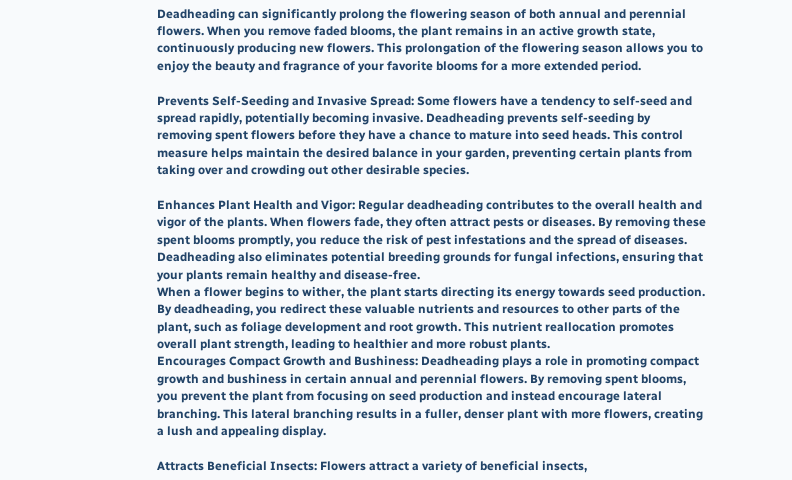Deadheading can significantly prolong the flowering season of both annual and perennial flowers. When you remove faded blooms, the plant remains in an active growth state, continuously producing new flowers. This prolongation of the flowering season allows you to enjoy the beauty and fragrance of your favorite blooms for a more extended period.

Prevents Self-Seeding and Invasive Spread: Some flowers have a tendency to self-seed and spread rapidly, potentially becoming invasive. Deadheading prevents self-seeding by removing spent flowers before they have a chance to mature into seed heads. This control measure helps maintain the desired balance in your garden, preventing certain plants from taking over and crowding out other desirable species.

Enhances Plant Health and Vigor: Regular deadheading contributes to the overall health and vigor of the plants. When flowers fade, they often attract pests or diseases. By removing these spent blooms promptly, you reduce the risk of pest infestations and the spread of diseases. Deadheading also eliminates potential breeding grounds for fungal infections, ensuring that your plants remain healthy and disease-free.
When a flower begins to wither, the plant starts directing its energy towards seed production. By deadheading, you redirect these valuable nutrients and resources to other parts of the plant, such as foliage development and root growth. This nutrient reallocation promotes overall plant strength, leading to healthier and more robust plants.
Encourages Compact Growth and Bushiness: Deadheading plays a role in promoting compact growth and bushiness in certain annual and perennial flowers. By removing spent blooms, you prevent the plant from focusing on seed production and instead encourage lateral branching. This lateral branching results in a fuller, denser plant with more flowers, creating a lush and appealing display.

Attracts Beneficial Insects: Flowers attract a variety of beneficial insects,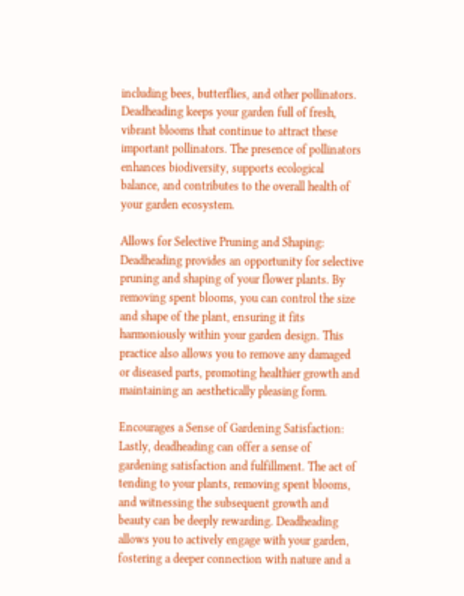including bees, butterflies, and other pollinators. Deadheading keeps your garden full of fresh, vibrant blooms that continue to attract these important pollinators. The presence of pollinators enhances biodiversity, supports ecological balance, and contributes to the overall health of your garden ecosystem.

Allows for Selective Pruning and Shaping: Deadheading provides an opportunity for selective pruning and shaping of your flower plants. By removing spent blooms, you can control the size and shape of the plant, ensuring it fits harmoniously within your garden design. This practice also allows you to remove any damaged or diseased parts, promoting healthier growth and maintaining an aesthetically pleasing form.

Encourages a Sense of Gardening Satisfaction: Lastly, deadheading can offer a sense of gardening satisfaction and fulfillment. The act of tending to your plants, removing spent blooms, and witnessing the subsequent growth and beauty can be deeply rewarding. Deadheading allows you to actively engage with your garden, fostering a deeper connection with nature and a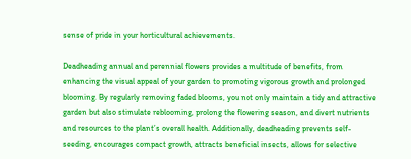sense of pride in your horticultural achievements.

Deadheading annual and perennial flowers provides a multitude of benefits, from enhancing the visual appeal of your garden to promoting vigorous growth and prolonged blooming. By regularly removing faded blooms, you not only maintain a tidy and attractive garden but also stimulate reblooming, prolong the flowering season, and divert nutrients and resources to the plant’s overall health. Additionally, deadheading prevents self-seeding, encourages compact growth, attracts beneficial insects, allows for selective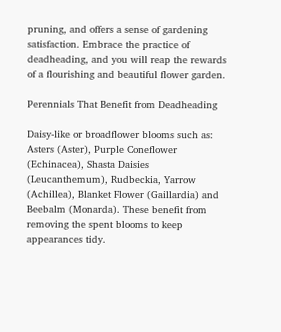pruning, and offers a sense of gardening satisfaction. Embrace the practice of deadheading, and you will reap the rewards of a flourishing and beautiful flower garden.

Perennials That Benefit from Deadheading

Daisy-like or broadflower blooms such as: Asters (Aster), Purple Coneflower (Echinacea), Shasta Daisies (Leucanthemum), Rudbeckia, Yarrow (Achillea), Blanket Flower (Gaillardia) and Beebalm (Monarda). These benefit from removing the spent blooms to keep appearances tidy.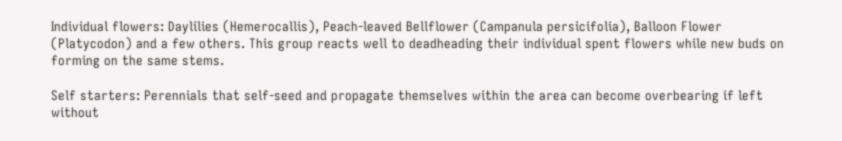Individual flowers: Daylilies (Hemerocallis), Peach-leaved Bellflower (Campanula persicifolia), Balloon Flower (Platycodon) and a few others. This group reacts well to deadheading their individual spent flowers while new buds on forming on the same stems.

Self starters: Perennials that self-seed and propagate themselves within the area can become overbearing if left without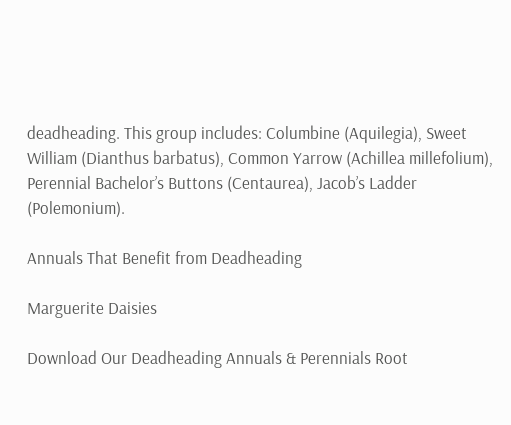deadheading. This group includes: Columbine (Aquilegia), Sweet William (Dianthus barbatus), Common Yarrow (Achillea millefolium), Perennial Bachelor’s Buttons (Centaurea), Jacob’s Ladder (Polemonium).

Annuals That Benefit from Deadheading

Marguerite Daisies

Download Our Deadheading Annuals & Perennials Root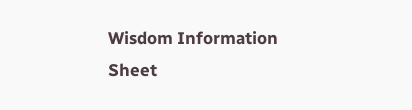Wisdom Information Sheet